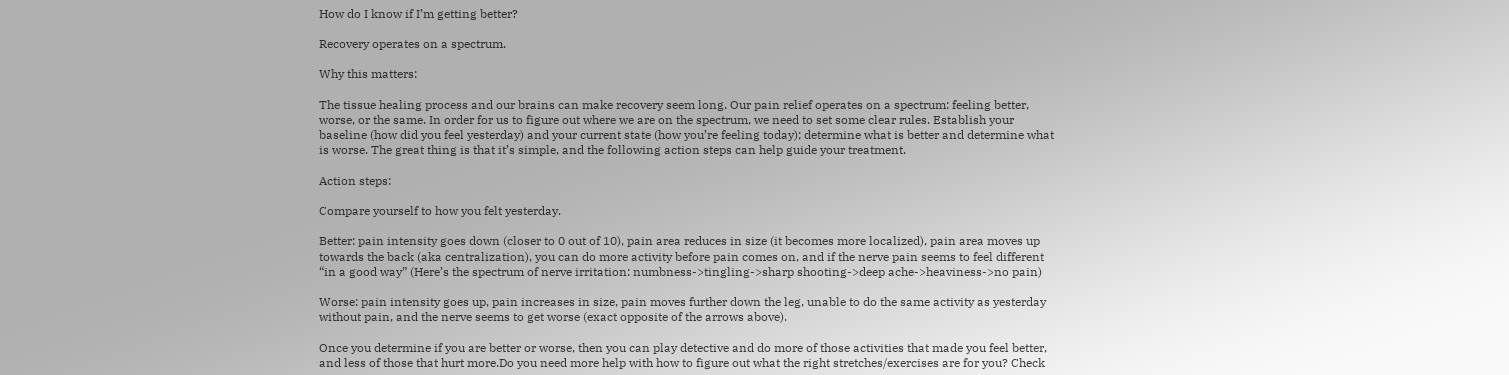How do I know if I’m getting better?

Recovery operates on a spectrum.

Why this matters:

The tissue healing process and our brains can make recovery seem long. Our pain relief operates on a spectrum: feeling better, worse, or the same. In order for us to figure out where we are on the spectrum, we need to set some clear rules. Establish your baseline (how did you feel yesterday) and your current state (how you’re feeling today); determine what is better and determine what is worse. The great thing is that it’s simple, and the following action steps can help guide your treatment.

Action steps:

Compare yourself to how you felt yesterday.

Better: pain intensity goes down (closer to 0 out of 10), pain area reduces in size (it becomes more localized), pain area moves up towards the back (aka centralization), you can do more activity before pain comes on, and if the nerve pain seems to feel different “in a good way” (Here’s the spectrum of nerve irritation: numbness->tingling->sharp shooting->deep ache->heaviness->no pain)

Worse: pain intensity goes up, pain increases in size, pain moves further down the leg, unable to do the same activity as yesterday without pain, and the nerve seems to get worse (exact opposite of the arrows above).

Once you determine if you are better or worse, then you can play detective and do more of those activities that made you feel better, and less of those that hurt more.Do you need more help with how to figure out what the right stretches/exercises are for you? Check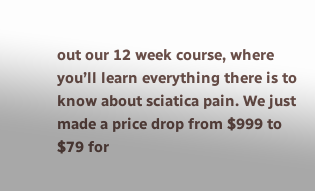out our 12 week course, where you’ll learn everything there is to know about sciatica pain. We just made a price drop from $999 to $79 for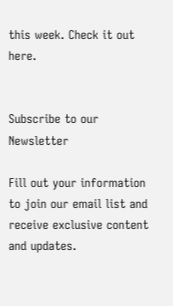this week. Check it out here.


Subscribe to our Newsletter

Fill out your information to join our email list and receive exclusive content and updates.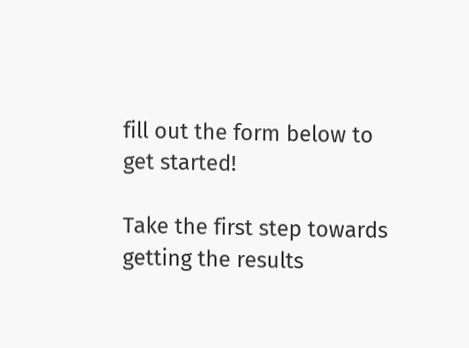fill out the form below to get started!

Take the first step towards getting the results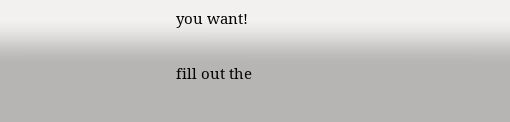you want!

fill out the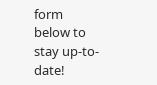form below to stay up-to-date!